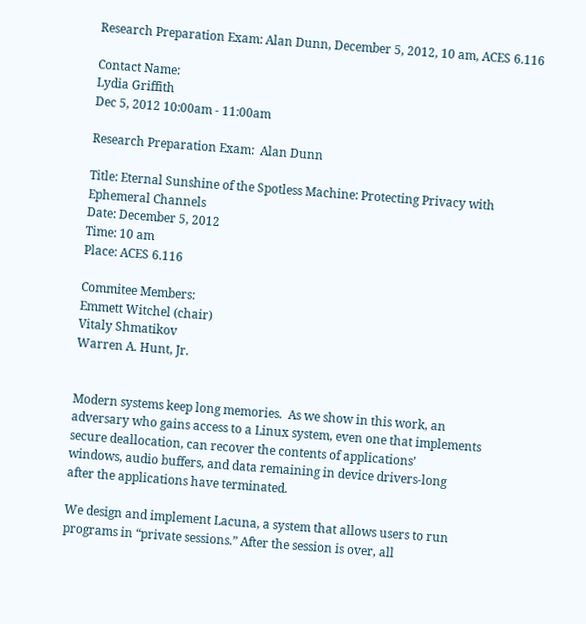Research Preparation Exam: Alan Dunn, December 5, 2012, 10 am, ACES 6.116

Contact Name:
Lydia Griffith
Dec 5, 2012 10:00am - 11:00am

Research Preparation Exam:  Alan Dunn

Title: Eternal Sunshine of the Spotless Machine: Protecting Privacy with Ephemeral Channels
Date: December 5, 2012
Time: 10 am
Place: ACES 6.116

Commitee Members:
Emmett Witchel (chair)
Vitaly Shmatikov
Warren A. Hunt, Jr.


Modern systems keep long memories.  As we show in this work, an
adversary who gains access to a Linux system, even one that implements
secure deallocation, can recover the contents of applications’
windows, audio buffers, and data remaining in device drivers-long
after the applications have terminated.

We design and implement Lacuna, a system that allows users to run
programs in “private sessions.” After the session is over, all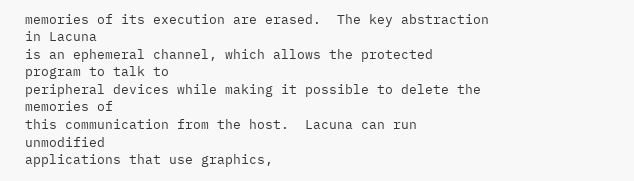memories of its execution are erased.  The key abstraction in Lacuna
is an ephemeral channel, which allows the protected program to talk to
peripheral devices while making it possible to delete the memories of
this communication from the host.  Lacuna can run unmodified
applications that use graphics,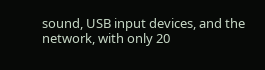sound, USB input devices, and the
network, with only 20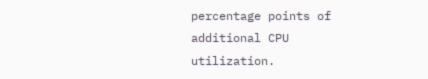percentage points of additional CPU utilization.